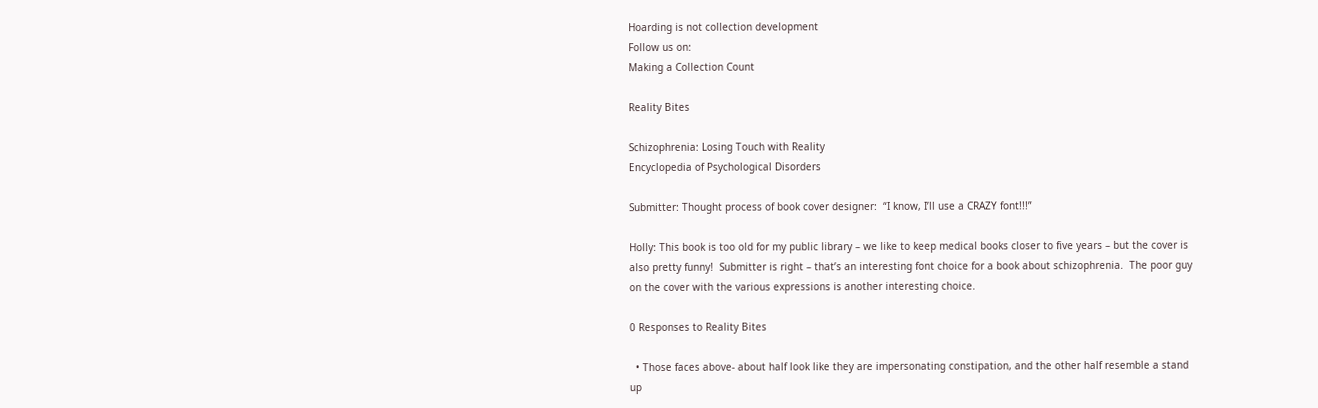Hoarding is not collection development
Follow us on:
Making a Collection Count

Reality Bites

Schizophrenia: Losing Touch with Reality
Encyclopedia of Psychological Disorders

Submitter: Thought process of book cover designer:  “I know, I’ll use a CRAZY font!!!”

Holly: This book is too old for my public library – we like to keep medical books closer to five years – but the cover is also pretty funny!  Submitter is right – that’s an interesting font choice for a book about schizophrenia.  The poor guy on the cover with the various expressions is another interesting choice.

0 Responses to Reality Bites

  • Those faces above- about half look like they are impersonating constipation, and the other half resemble a stand up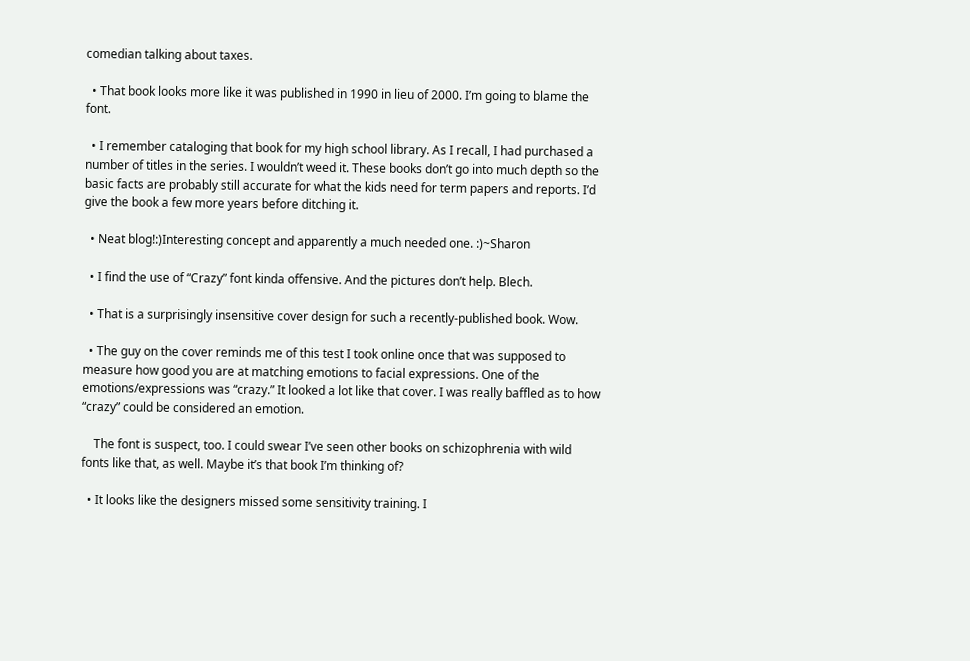comedian talking about taxes.

  • That book looks more like it was published in 1990 in lieu of 2000. I’m going to blame the font.

  • I remember cataloging that book for my high school library. As I recall, I had purchased a number of titles in the series. I wouldn’t weed it. These books don’t go into much depth so the basic facts are probably still accurate for what the kids need for term papers and reports. I’d give the book a few more years before ditching it.

  • Neat blog!:)Interesting concept and apparently a much needed one. :)~Sharon

  • I find the use of “Crazy” font kinda offensive. And the pictures don’t help. Blech.

  • That is a surprisingly insensitive cover design for such a recently-published book. Wow.

  • The guy on the cover reminds me of this test I took online once that was supposed to measure how good you are at matching emotions to facial expressions. One of the emotions/expressions was “crazy.” It looked a lot like that cover. I was really baffled as to how “crazy” could be considered an emotion.

    The font is suspect, too. I could swear I’ve seen other books on schizophrenia with wild fonts like that, as well. Maybe it’s that book I’m thinking of?

  • It looks like the designers missed some sensitivity training. I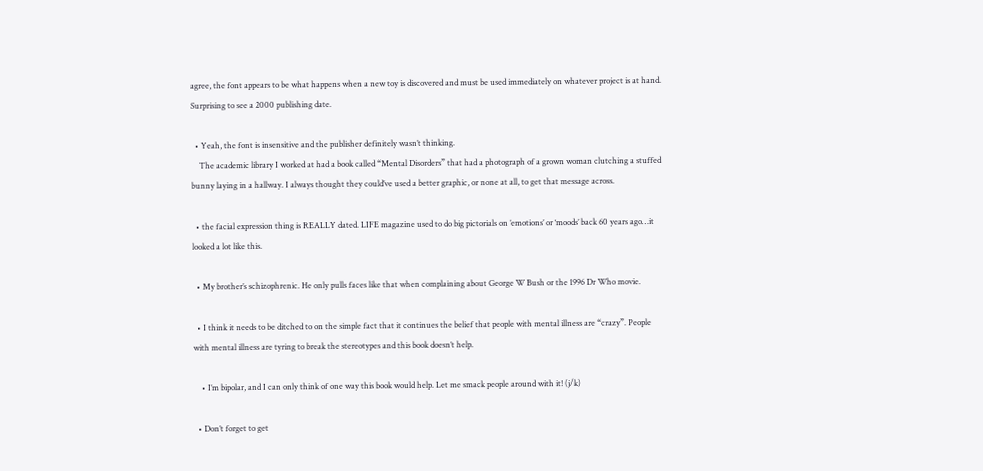agree, the font appears to be what happens when a new toy is discovered and must be used immediately on whatever project is at hand. Surprising to see a 2000 publishing date.

  • Yeah, the font is insensitive and the publisher definitely wasn’t thinking.
    The academic library I worked at had a book called “Mental Disorders” that had a photograph of a grown woman clutching a stuffed bunny laying in a hallway. I always thought they could’ve used a better graphic, or none at all, to get that message across.

  • the facial expression thing is REALLY dated. LIFE magazine used to do big pictorials on ’emotions’ or ‘moods’ back 60 years ago…it looked a lot like this.

  • My brother’s schizophrenic. He only pulls faces like that when complaining about George W Bush or the 1996 Dr Who movie.

  • I think it needs to be ditched to on the simple fact that it continues the belief that people with mental illness are “crazy”. People with mental illness are tyring to break the stereotypes and this book doesn’t help.

    • I’m bipolar, and I can only think of one way this book would help. Let me smack people around with it! (j/k)

  • Don’t forget to get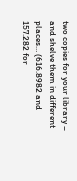two copies for your library – and shelve them in different places… (616.8982 and 157.282 for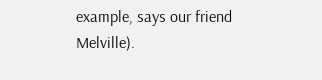example, says our friend Melville).